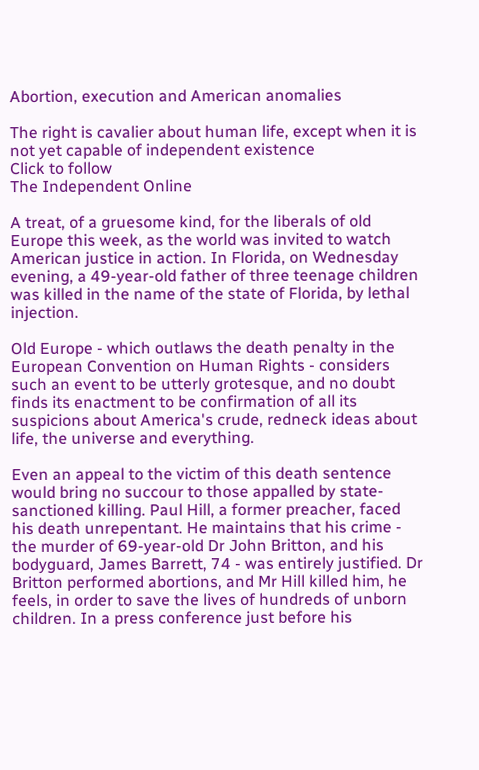Abortion, execution and American anomalies

The right is cavalier about human life, except when it is not yet capable of independent existence
Click to follow
The Independent Online

A treat, of a gruesome kind, for the liberals of old Europe this week, as the world was invited to watch American justice in action. In Florida, on Wednesday evening, a 49-year-old father of three teenage children was killed in the name of the state of Florida, by lethal injection.

Old Europe - which outlaws the death penalty in the European Convention on Human Rights - considers such an event to be utterly grotesque, and no doubt finds its enactment to be confirmation of all its suspicions about America's crude, redneck ideas about life, the universe and everything.

Even an appeal to the victim of this death sentence would bring no succour to those appalled by state-sanctioned killing. Paul Hill, a former preacher, faced his death unrepentant. He maintains that his crime - the murder of 69-year-old Dr John Britton, and his bodyguard, James Barrett, 74 - was entirely justified. Dr Britton performed abortions, and Mr Hill killed him, he feels, in order to save the lives of hundreds of unborn children. In a press conference just before his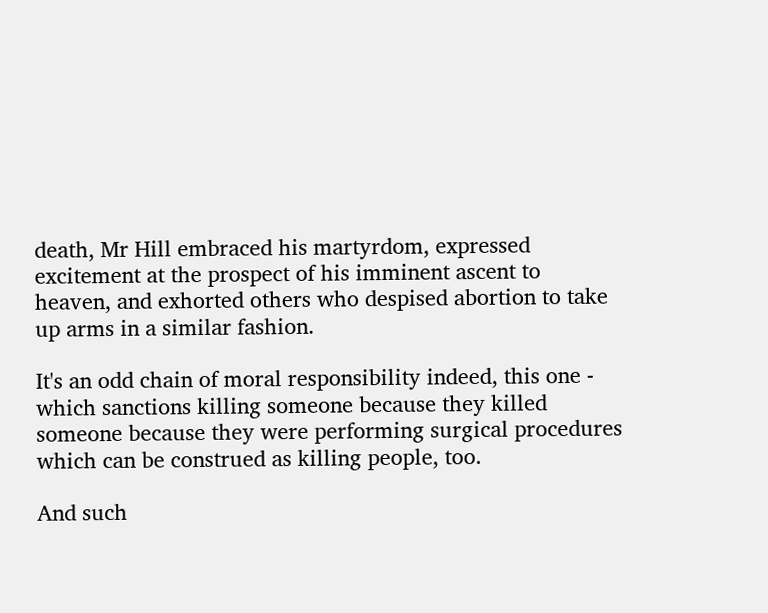death, Mr Hill embraced his martyrdom, expressed excitement at the prospect of his imminent ascent to heaven, and exhorted others who despised abortion to take up arms in a similar fashion.

It's an odd chain of moral responsibility indeed, this one - which sanctions killing someone because they killed someone because they were performing surgical procedures which can be construed as killing people, too.

And such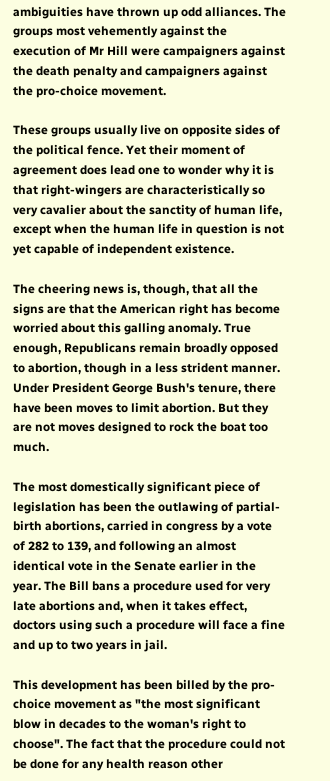ambiguities have thrown up odd alliances. The groups most vehemently against the execution of Mr Hill were campaigners against the death penalty and campaigners against the pro-choice movement.

These groups usually live on opposite sides of the political fence. Yet their moment of agreement does lead one to wonder why it is that right-wingers are characteristically so very cavalier about the sanctity of human life, except when the human life in question is not yet capable of independent existence.

The cheering news is, though, that all the signs are that the American right has become worried about this galling anomaly. True enough, Republicans remain broadly opposed to abortion, though in a less strident manner. Under President George Bush's tenure, there have been moves to limit abortion. But they are not moves designed to rock the boat too much.

The most domestically significant piece of legislation has been the outlawing of partial-birth abortions, carried in congress by a vote of 282 to 139, and following an almost identical vote in the Senate earlier in the year. The Bill bans a procedure used for very late abortions and, when it takes effect, doctors using such a procedure will face a fine and up to two years in jail.

This development has been billed by the pro-choice movement as "the most significant blow in decades to the woman's right to choose". The fact that the procedure could not be done for any health reason other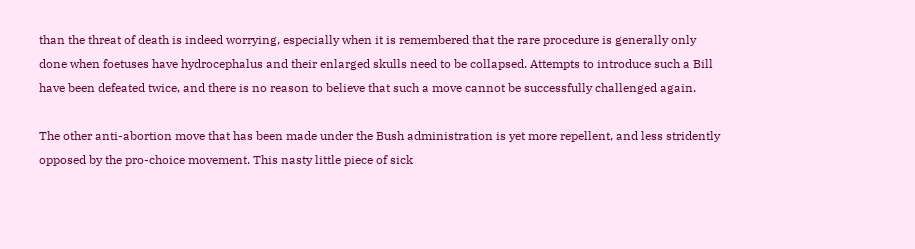than the threat of death is indeed worrying, especially when it is remembered that the rare procedure is generally only done when foetuses have hydrocephalus and their enlarged skulls need to be collapsed. Attempts to introduce such a Bill have been defeated twice, and there is no reason to believe that such a move cannot be successfully challenged again.

The other anti-abortion move that has been made under the Bush administration is yet more repellent, and less stridently opposed by the pro-choice movement. This nasty little piece of sick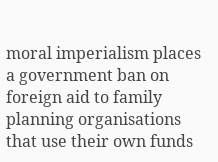moral imperialism places a government ban on foreign aid to family planning organisations that use their own funds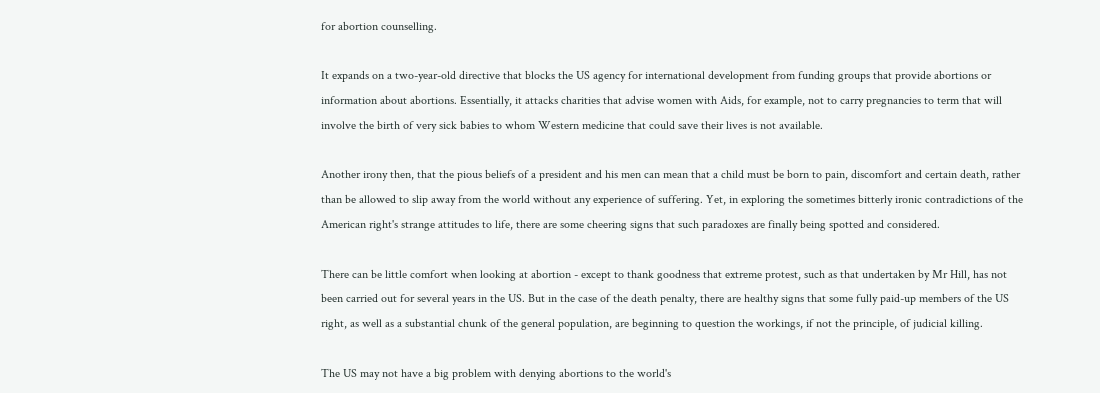for abortion counselling.

It expands on a two-year-old directive that blocks the US agency for international development from funding groups that provide abortions or information about abortions. Essentially, it attacks charities that advise women with Aids, for example, not to carry pregnancies to term that will involve the birth of very sick babies to whom Western medicine that could save their lives is not available.

Another irony then, that the pious beliefs of a president and his men can mean that a child must be born to pain, discomfort and certain death, rather than be allowed to slip away from the world without any experience of suffering. Yet, in exploring the sometimes bitterly ironic contradictions of the American right's strange attitudes to life, there are some cheering signs that such paradoxes are finally being spotted and considered.

There can be little comfort when looking at abortion - except to thank goodness that extreme protest, such as that undertaken by Mr Hill, has not been carried out for several years in the US. But in the case of the death penalty, there are healthy signs that some fully paid-up members of the US right, as well as a substantial chunk of the general population, are beginning to question the workings, if not the principle, of judicial killing.

The US may not have a big problem with denying abortions to the world's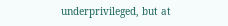underprivileged, but at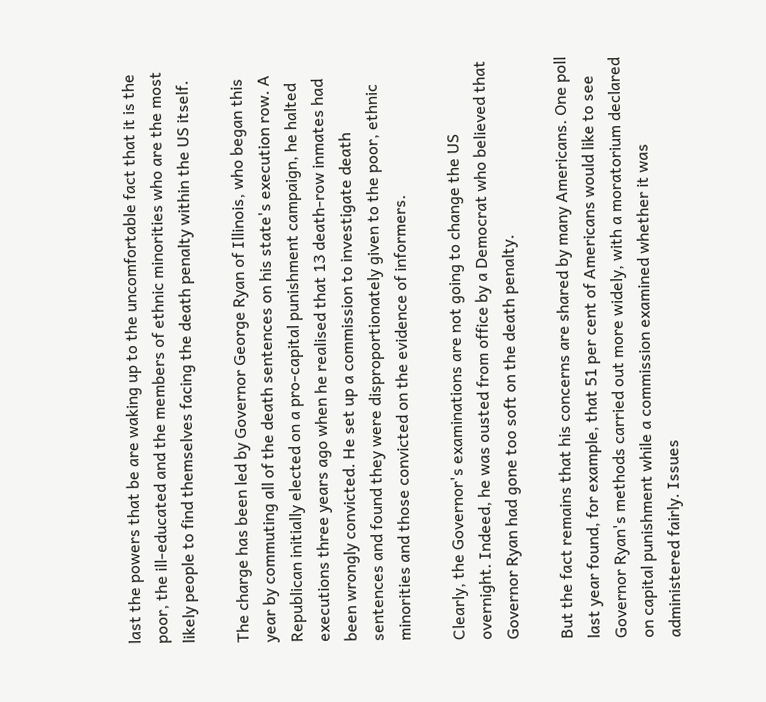last the powers that be are waking up to the uncomfortable fact that it is the poor, the ill-educated and the members of ethnic minorities who are the most likely people to find themselves facing the death penalty within the US itself.

The charge has been led by Governor George Ryan of Illinois, who began this year by commuting all of the death sentences on his state's execution row. A Republican initially elected on a pro-capital punishment campaign, he halted executions three years ago when he realised that 13 death-row inmates had been wrongly convicted. He set up a commission to investigate death sentences and found they were disproportionately given to the poor, ethnic minorities and those convicted on the evidence of informers.

Clearly, the Governor's examinations are not going to change the US overnight. Indeed, he was ousted from office by a Democrat who believed that Governor Ryan had gone too soft on the death penalty.

But the fact remains that his concerns are shared by many Americans. One poll last year found, for example, that 51 per cent of Americans would like to see Governor Ryan's methods carried out more widely, with a moratorium declared on capital punishment while a commission examined whether it was administered fairly. Issues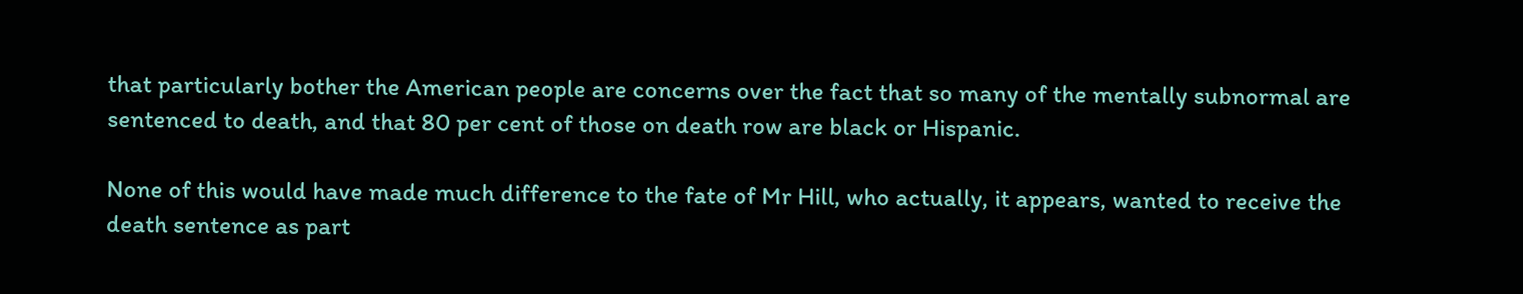that particularly bother the American people are concerns over the fact that so many of the mentally subnormal are sentenced to death, and that 80 per cent of those on death row are black or Hispanic.

None of this would have made much difference to the fate of Mr Hill, who actually, it appears, wanted to receive the death sentence as part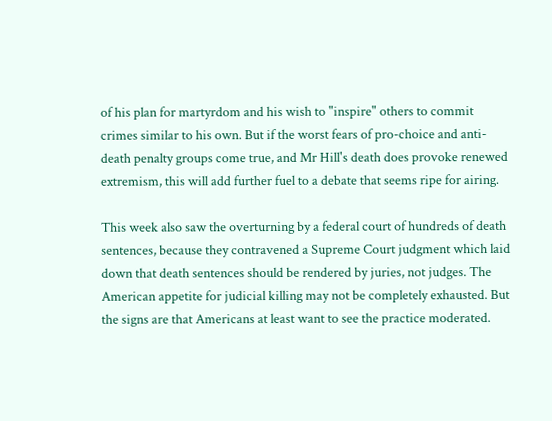of his plan for martyrdom and his wish to "inspire" others to commit crimes similar to his own. But if the worst fears of pro-choice and anti-death penalty groups come true, and Mr Hill's death does provoke renewed extremism, this will add further fuel to a debate that seems ripe for airing.

This week also saw the overturning by a federal court of hundreds of death sentences, because they contravened a Supreme Court judgment which laid down that death sentences should be rendered by juries, not judges. The American appetite for judicial killing may not be completely exhausted. But the signs are that Americans at least want to see the practice moderated.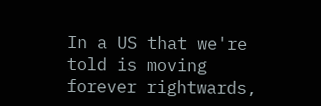In a US that we're told is moving forever rightwards,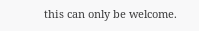this can only be welcome.